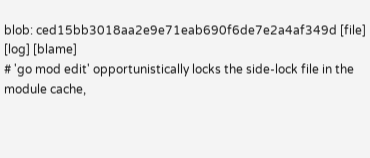blob: ced15bb3018aa2e9e71eab690f6de7e2a4af349d [file] [log] [blame]
# 'go mod edit' opportunistically locks the side-lock file in the module cache,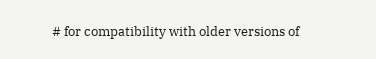# for compatibility with older versions of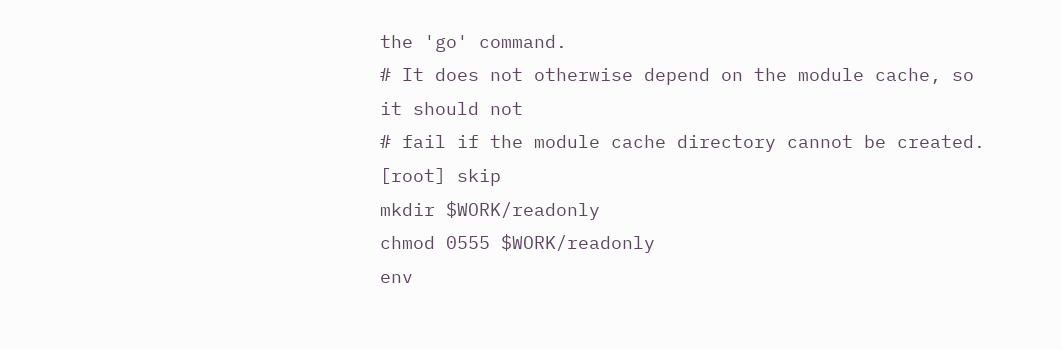the 'go' command.
# It does not otherwise depend on the module cache, so it should not
# fail if the module cache directory cannot be created.
[root] skip
mkdir $WORK/readonly
chmod 0555 $WORK/readonly
env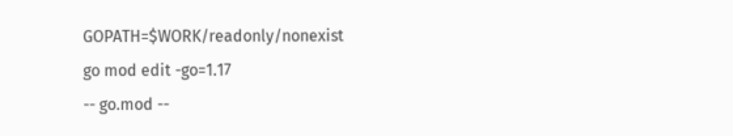GOPATH=$WORK/readonly/nonexist
go mod edit -go=1.17
-- go.mod --